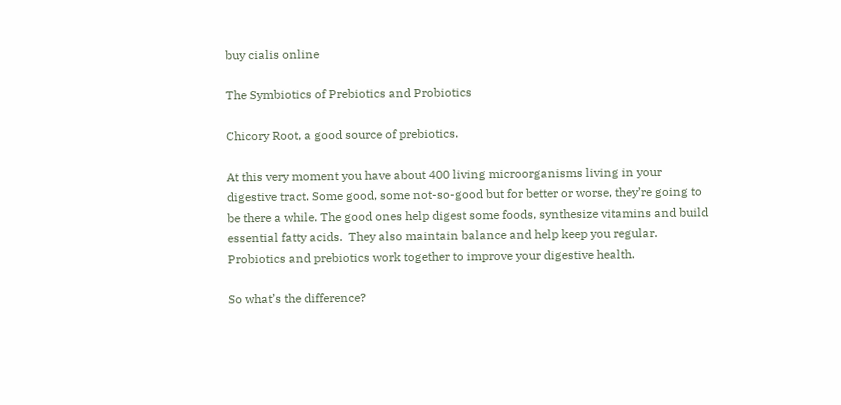buy cialis online

The Symbiotics of Prebiotics and Probiotics

Chicory Root, a good source of prebiotics.

At this very moment you have about 400 living microorganisms living in your digestive tract. Some good, some not-so-good but for better or worse, they’re going to be there a while. The good ones help digest some foods, synthesize vitamins and build essential fatty acids.  They also maintain balance and help keep you regular.  Probiotics and prebiotics work together to improve your digestive health.

So what’s the difference?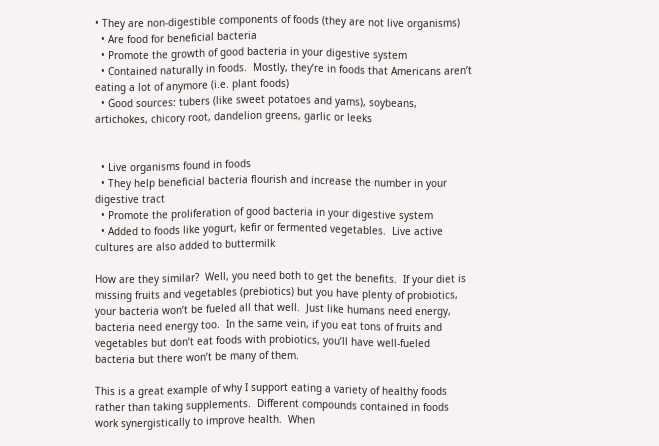• They are non-digestible components of foods (they are not live organisms)
  • Are food for beneficial bacteria
  • Promote the growth of good bacteria in your digestive system
  • Contained naturally in foods.  Mostly, they’re in foods that Americans aren’t eating a lot of anymore (i.e. plant foods)
  • Good sources: tubers (like sweet potatoes and yams), soybeans, artichokes, chicory root, dandelion greens, garlic or leeks


  • Live organisms found in foods
  • They help beneficial bacteria flourish and increase the number in your digestive tract
  • Promote the proliferation of good bacteria in your digestive system
  • Added to foods like yogurt, kefir or fermented vegetables.  Live active cultures are also added to buttermilk

How are they similar?  Well, you need both to get the benefits.  If your diet is missing fruits and vegetables (prebiotics) but you have plenty of probiotics, your bacteria won’t be fueled all that well.  Just like humans need energy, bacteria need energy too.  In the same vein, if you eat tons of fruits and vegetables but don’t eat foods with probiotics, you’ll have well-fueled bacteria but there won’t be many of them.

This is a great example of why I support eating a variety of healthy foods rather than taking supplements.  Different compounds contained in foods work synergistically to improve health.  When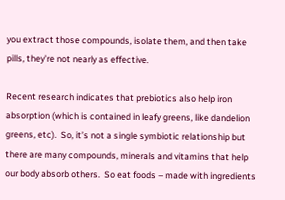you extract those compounds, isolate them, and then take pills, they’re not nearly as effective.

Recent research indicates that prebiotics also help iron absorption (which is contained in leafy greens, like dandelion greens, etc).  So, it’s not a single symbiotic relationship but there are many compounds, minerals and vitamins that help our body absorb others.  So eat foods – made with ingredients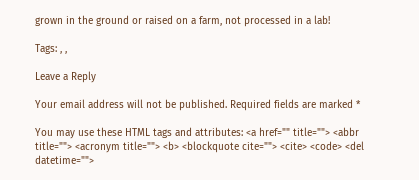grown in the ground or raised on a farm, not processed in a lab!

Tags: , ,

Leave a Reply

Your email address will not be published. Required fields are marked *

You may use these HTML tags and attributes: <a href="" title=""> <abbr title=""> <acronym title=""> <b> <blockquote cite=""> <cite> <code> <del datetime="">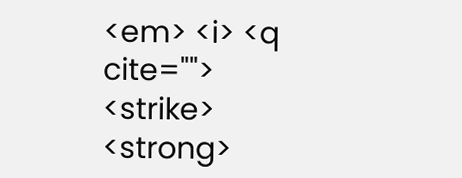<em> <i> <q cite=""> <strike> <strong>